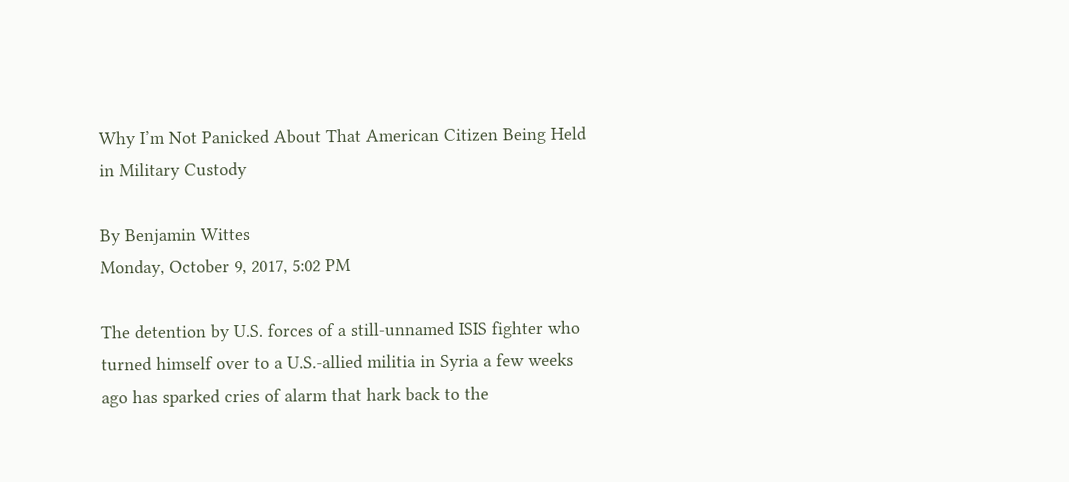Why I’m Not Panicked About That American Citizen Being Held in Military Custody

By Benjamin Wittes
Monday, October 9, 2017, 5:02 PM

The detention by U.S. forces of a still-unnamed ISIS fighter who turned himself over to a U.S.-allied militia in Syria a few weeks ago has sparked cries of alarm that hark back to the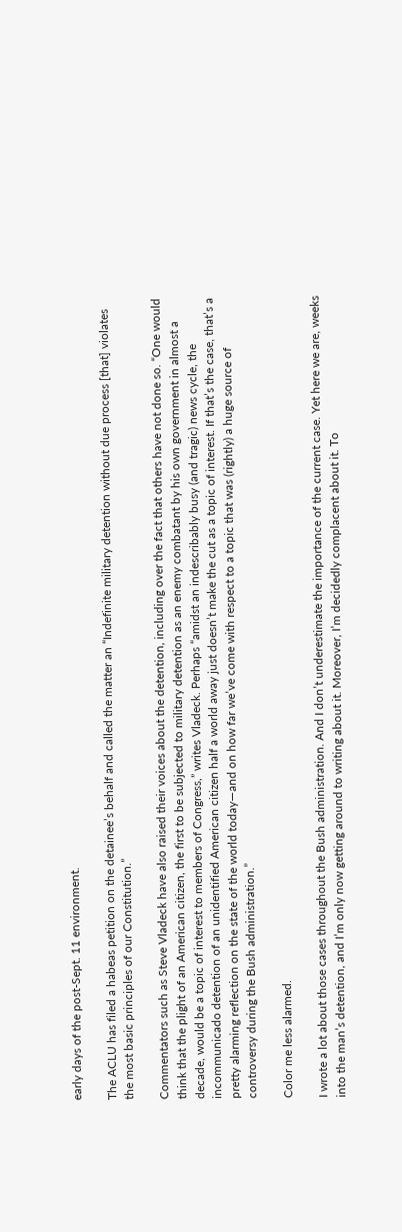early days of the post-Sept. 11 environment.

The ACLU has filed a habeas petition on the detainee’s behalf and called the matter an “Indefinite military detention without due process [that] violates the most basic principles of our Constitution.”

Commentators such as Steve Vladeck have also raised their voices about the detention, including over the fact that others have not done so. “One would think that the plight of an American citizen, the first to be subjected to military detention as an enemy combatant by his own government in almost a decade, would be a topic of interest to members of Congress,” writes Vladeck. Perhaps “amidst an indescribably busy (and tragic) news cycle, the incommunicado detention of an unidentified American citizen half a world away just doesn’t make the cut as a topic of interest. If that’s the case, that’s a pretty alarming reflection on the state of the world today—and on how far we’ve come with respect to a topic that was (rightly) a huge source of controversy during the Bush administration.”

Color me less alarmed.

I wrote a lot about those cases throughout the Bush administration. And I don’t underestimate the importance of the current case. Yet here we are, weeks into the man’s detention, and I’m only now getting around to writing about it. Moreover, I’m decidedly complacent about it. To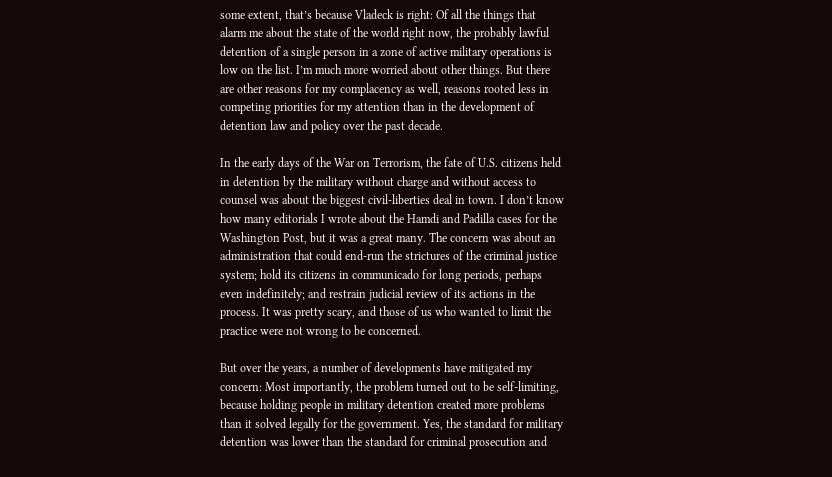some extent, that’s because Vladeck is right: Of all the things that alarm me about the state of the world right now, the probably lawful detention of a single person in a zone of active military operations is low on the list. I’m much more worried about other things. But there are other reasons for my complacency as well, reasons rooted less in competing priorities for my attention than in the development of detention law and policy over the past decade.

In the early days of the War on Terrorism, the fate of U.S. citizens held in detention by the military without charge and without access to counsel was about the biggest civil-liberties deal in town. I don’t know how many editorials I wrote about the Hamdi and Padilla cases for the Washington Post, but it was a great many. The concern was about an administration that could end-run the strictures of the criminal justice system; hold its citizens in communicado for long periods, perhaps even indefinitely; and restrain judicial review of its actions in the process. It was pretty scary, and those of us who wanted to limit the practice were not wrong to be concerned.

But over the years, a number of developments have mitigated my concern: Most importantly, the problem turned out to be self-limiting, because holding people in military detention created more problems than it solved legally for the government. Yes, the standard for military detention was lower than the standard for criminal prosecution and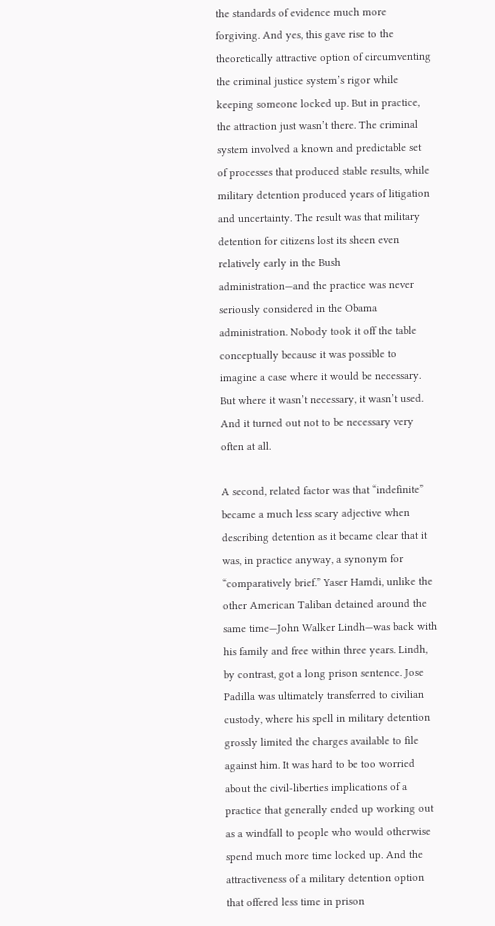the standards of evidence much more forgiving. And yes, this gave rise to the theoretically attractive option of circumventing the criminal justice system’s rigor while keeping someone locked up. But in practice, the attraction just wasn’t there. The criminal system involved a known and predictable set of processes that produced stable results, while military detention produced years of litigation and uncertainty. The result was that military detention for citizens lost its sheen even relatively early in the Bush administration—and the practice was never seriously considered in the Obama administration. Nobody took it off the table conceptually because it was possible to imagine a case where it would be necessary. But where it wasn’t necessary, it wasn’t used. And it turned out not to be necessary very often at all.

A second, related factor was that “indefinite” became a much less scary adjective when describing detention as it became clear that it was, in practice anyway, a synonym for “comparatively brief.” Yaser Hamdi, unlike the other American Taliban detained around the same time—John Walker Lindh—was back with his family and free within three years. Lindh, by contrast, got a long prison sentence. Jose Padilla was ultimately transferred to civilian custody, where his spell in military detention grossly limited the charges available to file against him. It was hard to be too worried about the civil-liberties implications of a practice that generally ended up working out as a windfall to people who would otherwise spend much more time locked up. And the attractiveness of a military detention option that offered less time in prison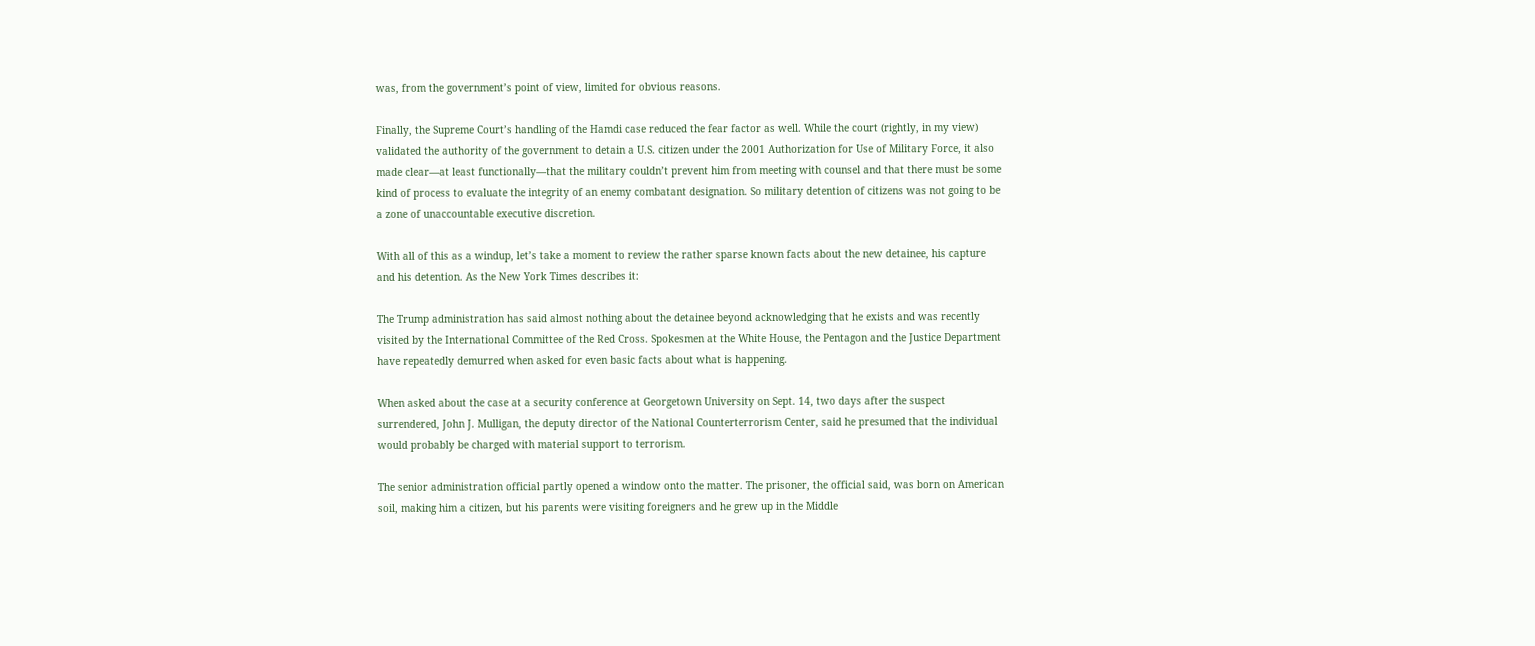was, from the government’s point of view, limited for obvious reasons.

Finally, the Supreme Court’s handling of the Hamdi case reduced the fear factor as well. While the court (rightly, in my view) validated the authority of the government to detain a U.S. citizen under the 2001 Authorization for Use of Military Force, it also made clear—at least functionally—that the military couldn’t prevent him from meeting with counsel and that there must be some kind of process to evaluate the integrity of an enemy combatant designation. So military detention of citizens was not going to be a zone of unaccountable executive discretion.

With all of this as a windup, let’s take a moment to review the rather sparse known facts about the new detainee, his capture and his detention. As the New York Times describes it:

The Trump administration has said almost nothing about the detainee beyond acknowledging that he exists and was recently visited by the International Committee of the Red Cross. Spokesmen at the White House, the Pentagon and the Justice Department have repeatedly demurred when asked for even basic facts about what is happening.

When asked about the case at a security conference at Georgetown University on Sept. 14, two days after the suspect surrendered, John J. Mulligan, the deputy director of the National Counterterrorism Center, said he presumed that the individual would probably be charged with material support to terrorism.

The senior administration official partly opened a window onto the matter. The prisoner, the official said, was born on American soil, making him a citizen, but his parents were visiting foreigners and he grew up in the Middle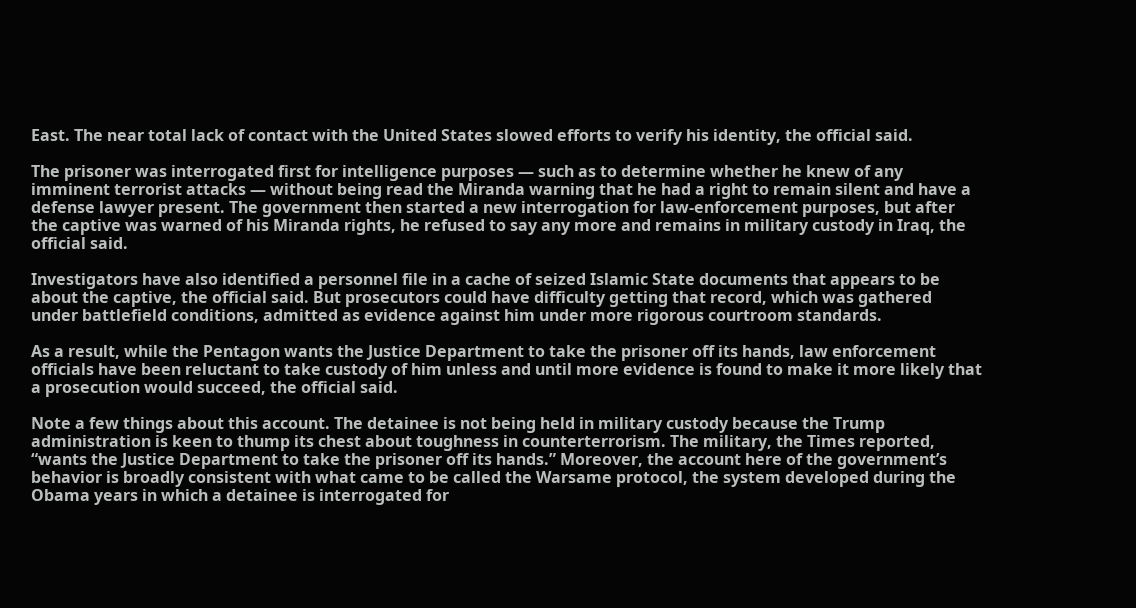East. The near total lack of contact with the United States slowed efforts to verify his identity, the official said.

The prisoner was interrogated first for intelligence purposes — such as to determine whether he knew of any imminent terrorist attacks — without being read the Miranda warning that he had a right to remain silent and have a defense lawyer present. The government then started a new interrogation for law-enforcement purposes, but after the captive was warned of his Miranda rights, he refused to say any more and remains in military custody in Iraq, the official said.

Investigators have also identified a personnel file in a cache of seized Islamic State documents that appears to be about the captive, the official said. But prosecutors could have difficulty getting that record, which was gathered under battlefield conditions, admitted as evidence against him under more rigorous courtroom standards.

As a result, while the Pentagon wants the Justice Department to take the prisoner off its hands, law enforcement officials have been reluctant to take custody of him unless and until more evidence is found to make it more likely that a prosecution would succeed, the official said.

Note a few things about this account. The detainee is not being held in military custody because the Trump administration is keen to thump its chest about toughness in counterterrorism. The military, the Times reported, “wants the Justice Department to take the prisoner off its hands.” Moreover, the account here of the government’s behavior is broadly consistent with what came to be called the Warsame protocol, the system developed during the Obama years in which a detainee is interrogated for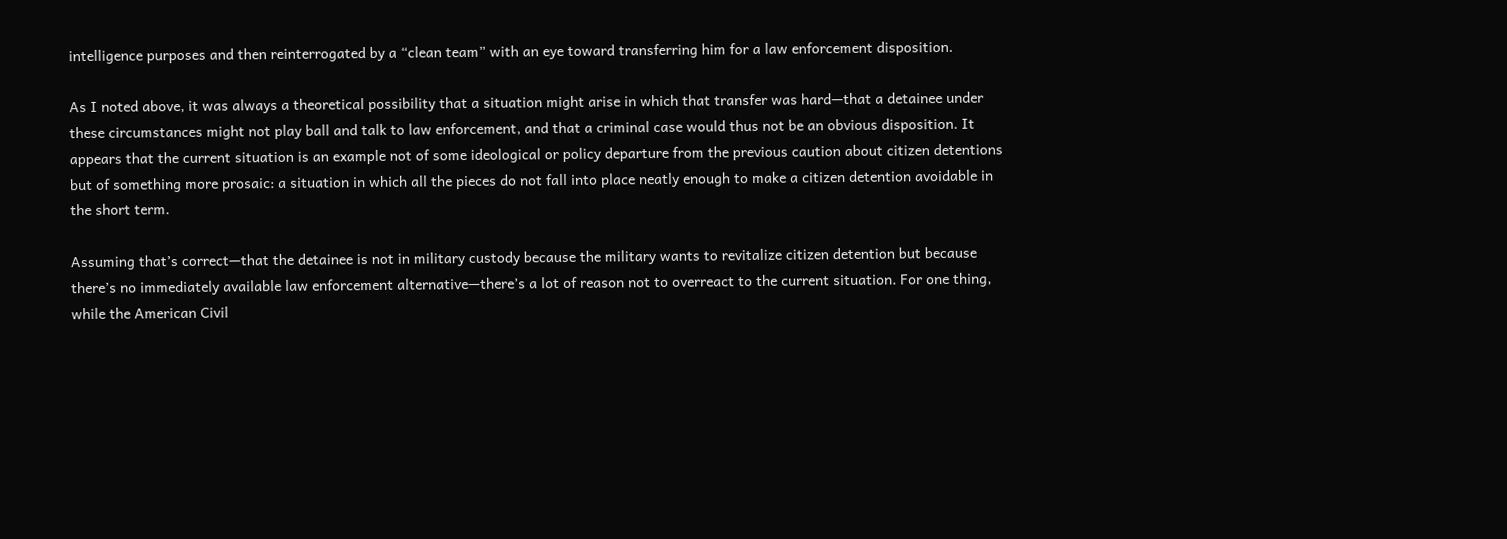intelligence purposes and then reinterrogated by a “clean team” with an eye toward transferring him for a law enforcement disposition.

As I noted above, it was always a theoretical possibility that a situation might arise in which that transfer was hard—that a detainee under these circumstances might not play ball and talk to law enforcement, and that a criminal case would thus not be an obvious disposition. It appears that the current situation is an example not of some ideological or policy departure from the previous caution about citizen detentions but of something more prosaic: a situation in which all the pieces do not fall into place neatly enough to make a citizen detention avoidable in the short term.

Assuming that’s correct—that the detainee is not in military custody because the military wants to revitalize citizen detention but because there’s no immediately available law enforcement alternative—there’s a lot of reason not to overreact to the current situation. For one thing, while the American Civil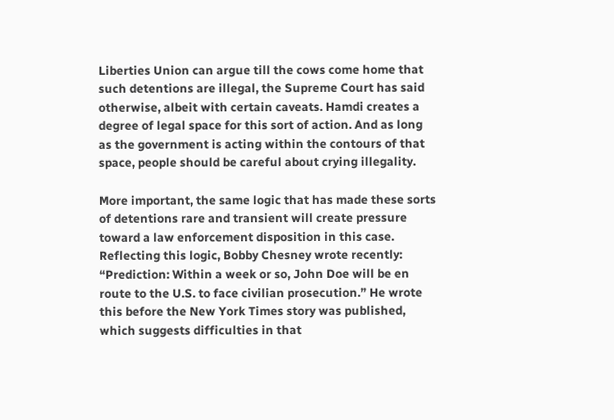Liberties Union can argue till the cows come home that such detentions are illegal, the Supreme Court has said otherwise, albeit with certain caveats. Hamdi creates a degree of legal space for this sort of action. And as long as the government is acting within the contours of that space, people should be careful about crying illegality.

More important, the same logic that has made these sorts of detentions rare and transient will create pressure toward a law enforcement disposition in this case. Reflecting this logic, Bobby Chesney wrote recently: “Prediction: Within a week or so, John Doe will be en route to the U.S. to face civilian prosecution.” He wrote this before the New York Times story was published, which suggests difficulties in that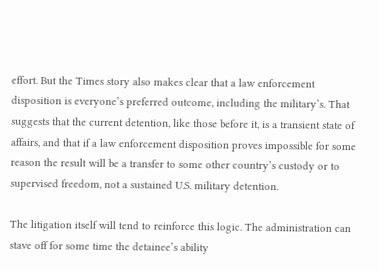effort. But the Times story also makes clear that a law enforcement disposition is everyone’s preferred outcome, including the military’s. That suggests that the current detention, like those before it, is a transient state of affairs, and that if a law enforcement disposition proves impossible for some reason the result will be a transfer to some other country’s custody or to supervised freedom, not a sustained U.S. military detention.

The litigation itself will tend to reinforce this logic. The administration can stave off for some time the detainee’s ability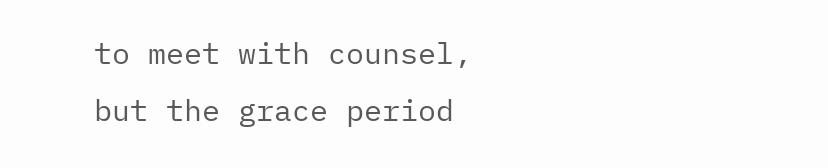to meet with counsel, but the grace period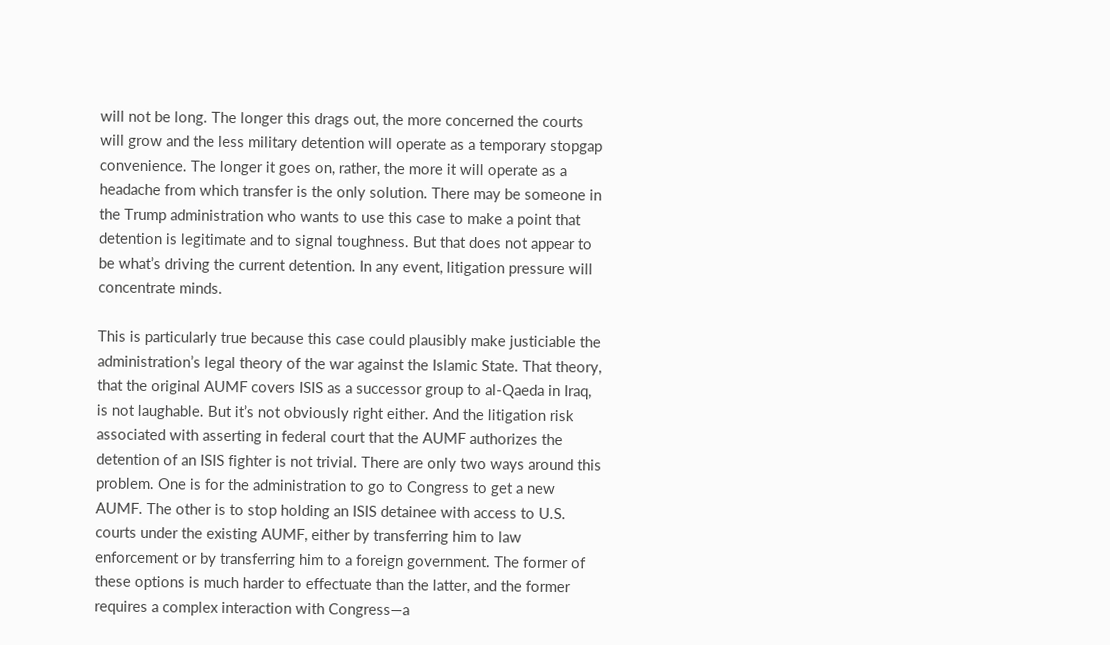will not be long. The longer this drags out, the more concerned the courts will grow and the less military detention will operate as a temporary stopgap convenience. The longer it goes on, rather, the more it will operate as a headache from which transfer is the only solution. There may be someone in the Trump administration who wants to use this case to make a point that detention is legitimate and to signal toughness. But that does not appear to be what’s driving the current detention. In any event, litigation pressure will concentrate minds.

This is particularly true because this case could plausibly make justiciable the administration’s legal theory of the war against the Islamic State. That theory, that the original AUMF covers ISIS as a successor group to al-Qaeda in Iraq, is not laughable. But it’s not obviously right either. And the litigation risk associated with asserting in federal court that the AUMF authorizes the detention of an ISIS fighter is not trivial. There are only two ways around this problem. One is for the administration to go to Congress to get a new AUMF. The other is to stop holding an ISIS detainee with access to U.S. courts under the existing AUMF, either by transferring him to law enforcement or by transferring him to a foreign government. The former of these options is much harder to effectuate than the latter, and the former requires a complex interaction with Congress—a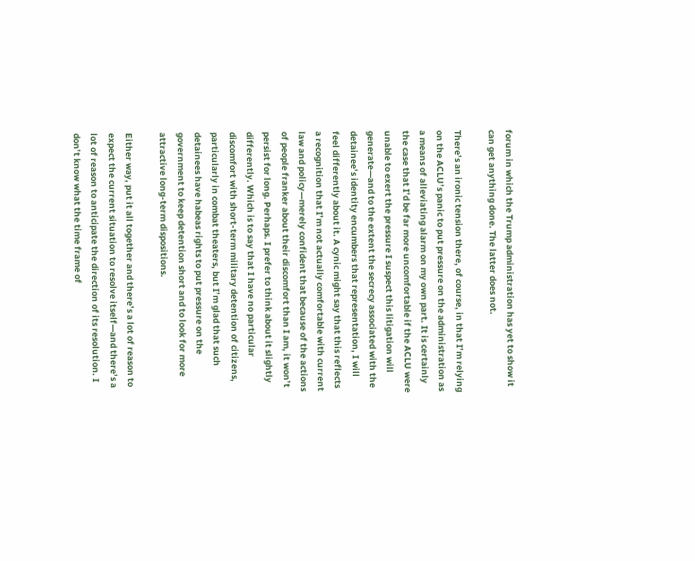forum in which the Trump administration has yet to show it can get anything done. The latter does not.

There’s an ironic tension there, of course, in that I’m relying on the ACLU’s panic to put pressure on the administration as a means of alleviating alarm on my own part. It is certainly the case that I’d be far more uncomfortable if the ACLU were unable to exert the pressure I suspect this litigation will generate—and to the extent the secrecy associated with the detainee’s identity encumbers that representation, I will feel differently about it. A cynic might say that this reflects a recognition that I’m not actually comfortable with current law and policy—merely confident that because of the actions of people franker about their discomfort than I am, it won’t persist for long. Perhaps. I prefer to think about it slightly differently. Which is to say that I have no particular discomfort with short-term military detention of citizens, particularly in combat theaters, but I’m glad that such detainees have habeas rights to put pressure on the government to keep detention short and to look for more attractive long-term dispositions.

Either way, put it all together and there’s a lot of reason to expect the current situation to resolve itself—and there’s a lot of reason to anticipate the direction of its resolution. I don’t know what the time frame of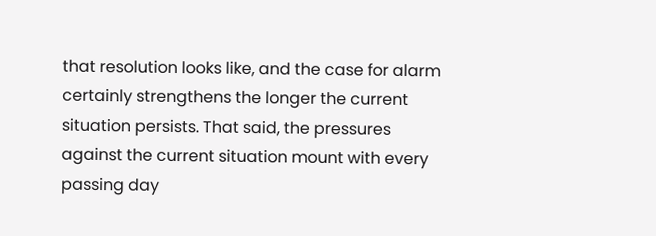that resolution looks like, and the case for alarm certainly strengthens the longer the current situation persists. That said, the pressures against the current situation mount with every passing day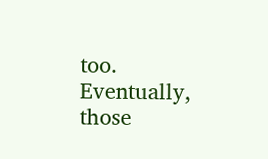too. Eventually, those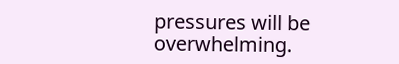pressures will be overwhelming.